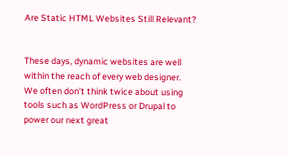Are Static HTML Websites Still Relevant?


These days, dynamic websites are well within the reach of every web designer. We often don’t think twice about using tools such as WordPress or Drupal to power our next great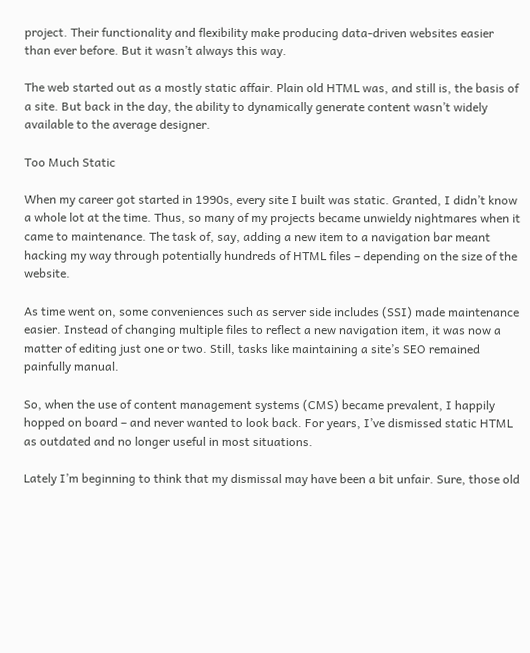project. Their functionality and flexibility make producing data-driven websites easier than ever before. But it wasn’t always this way.

The web started out as a mostly static affair. Plain old HTML was, and still is, the basis of a site. But back in the day, the ability to dynamically generate content wasn’t widely available to the average designer.

Too Much Static

When my career got started in 1990s, every site I built was static. Granted, I didn’t know a whole lot at the time. Thus, so many of my projects became unwieldy nightmares when it came to maintenance. The task of, say, adding a new item to a navigation bar meant hacking my way through potentially hundreds of HTML files – depending on the size of the website.

As time went on, some conveniences such as server side includes (SSI) made maintenance easier. Instead of changing multiple files to reflect a new navigation item, it was now a matter of editing just one or two. Still, tasks like maintaining a site’s SEO remained painfully manual.

So, when the use of content management systems (CMS) became prevalent, I happily hopped on board – and never wanted to look back. For years, I’ve dismissed static HTML as outdated and no longer useful in most situations.

Lately I’m beginning to think that my dismissal may have been a bit unfair. Sure, those old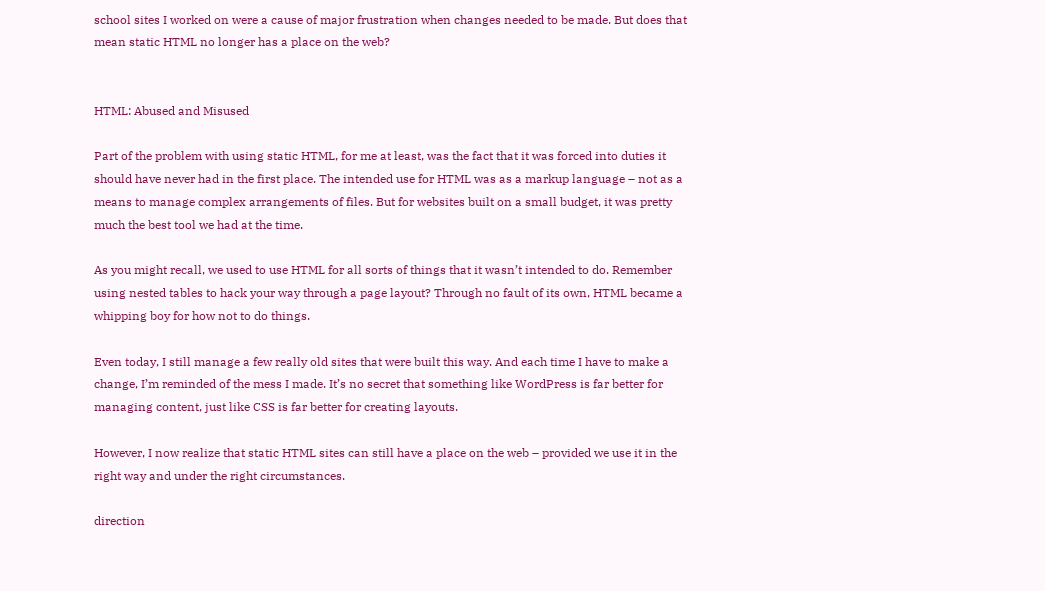school sites I worked on were a cause of major frustration when changes needed to be made. But does that mean static HTML no longer has a place on the web?


HTML: Abused and Misused

Part of the problem with using static HTML, for me at least, was the fact that it was forced into duties it should have never had in the first place. The intended use for HTML was as a markup language – not as a means to manage complex arrangements of files. But for websites built on a small budget, it was pretty much the best tool we had at the time.

As you might recall, we used to use HTML for all sorts of things that it wasn’t intended to do. Remember using nested tables to hack your way through a page layout? Through no fault of its own, HTML became a whipping boy for how not to do things.

Even today, I still manage a few really old sites that were built this way. And each time I have to make a change, I’m reminded of the mess I made. It’s no secret that something like WordPress is far better for managing content, just like CSS is far better for creating layouts.

However, I now realize that static HTML sites can still have a place on the web – provided we use it in the right way and under the right circumstances.

direction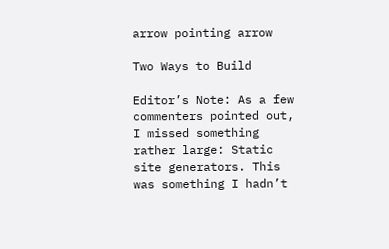arrow pointing arrow

Two Ways to Build

Editor’s Note: As a few commenters pointed out, I missed something rather large: Static site generators. This was something I hadn’t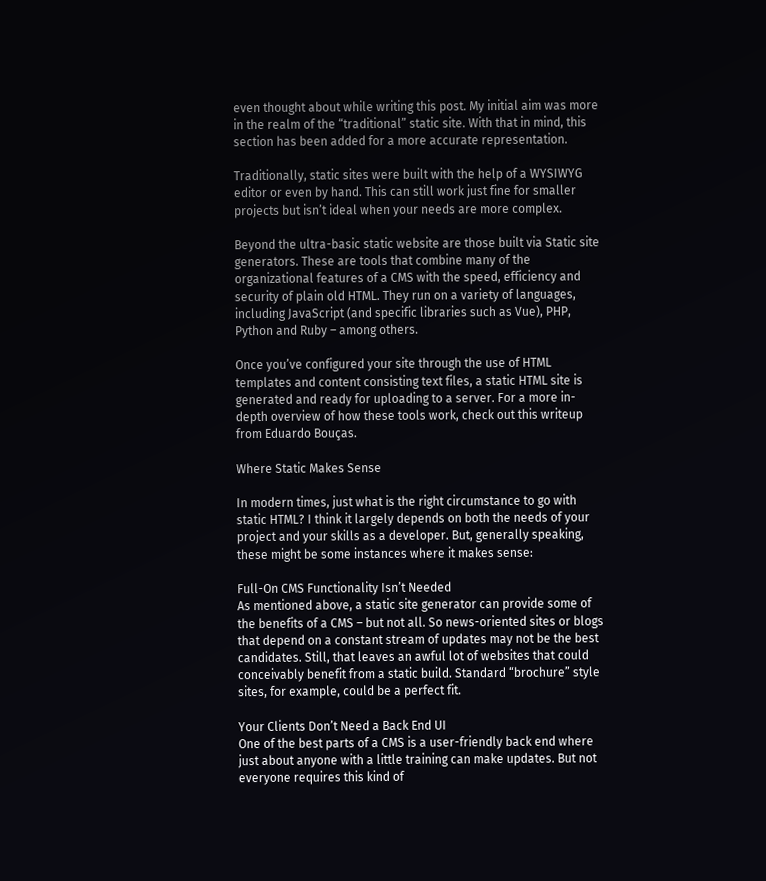even thought about while writing this post. My initial aim was more in the realm of the “traditional” static site. With that in mind, this section has been added for a more accurate representation.

Traditionally, static sites were built with the help of a WYSIWYG editor or even by hand. This can still work just fine for smaller projects but isn’t ideal when your needs are more complex.

Beyond the ultra-basic static website are those built via Static site generators. These are tools that combine many of the organizational features of a CMS with the speed, efficiency and security of plain old HTML. They run on a variety of languages, including JavaScript (and specific libraries such as Vue), PHP, Python and Ruby – among others.

Once you’ve configured your site through the use of HTML templates and content consisting text files, a static HTML site is generated and ready for uploading to a server. For a more in-depth overview of how these tools work, check out this writeup from Eduardo Bouças.

Where Static Makes Sense

In modern times, just what is the right circumstance to go with static HTML? I think it largely depends on both the needs of your project and your skills as a developer. But, generally speaking, these might be some instances where it makes sense:

Full-On CMS Functionality Isn’t Needed
As mentioned above, a static site generator can provide some of the benefits of a CMS – but not all. So news-oriented sites or blogs that depend on a constant stream of updates may not be the best candidates. Still, that leaves an awful lot of websites that could conceivably benefit from a static build. Standard “brochure” style sites, for example, could be a perfect fit.

Your Clients Don’t Need a Back End UI
One of the best parts of a CMS is a user-friendly back end where just about anyone with a little training can make updates. But not everyone requires this kind of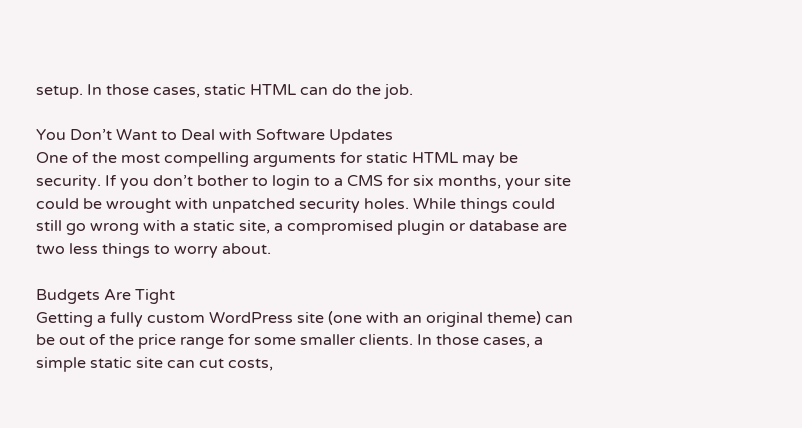setup. In those cases, static HTML can do the job.

You Don’t Want to Deal with Software Updates
One of the most compelling arguments for static HTML may be security. If you don’t bother to login to a CMS for six months, your site could be wrought with unpatched security holes. While things could still go wrong with a static site, a compromised plugin or database are two less things to worry about.

Budgets Are Tight
Getting a fully custom WordPress site (one with an original theme) can be out of the price range for some smaller clients. In those cases, a simple static site can cut costs,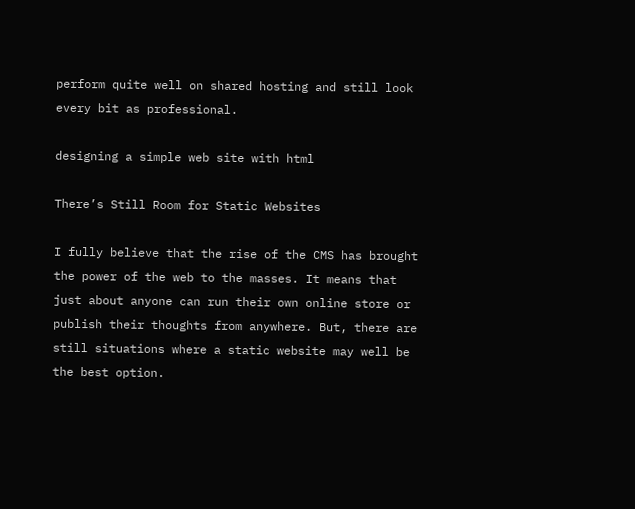perform quite well on shared hosting and still look every bit as professional.

designing a simple web site with html

There’s Still Room for Static Websites

I fully believe that the rise of the CMS has brought the power of the web to the masses. It means that just about anyone can run their own online store or publish their thoughts from anywhere. But, there are still situations where a static website may well be the best option.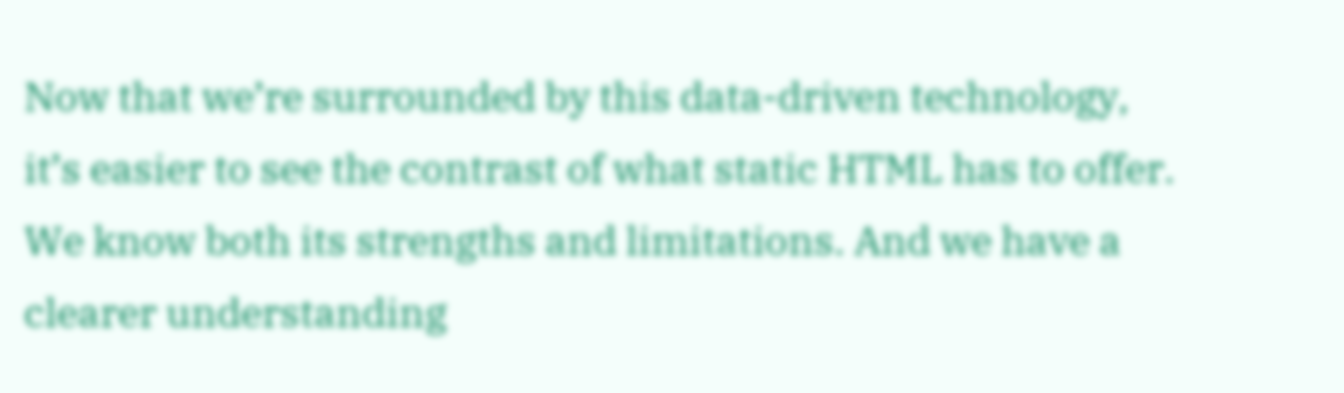Now that we’re surrounded by this data-driven technology, it’s easier to see the contrast of what static HTML has to offer. We know both its strengths and limitations. And we have a clearer understanding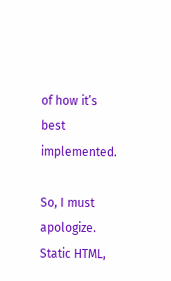of how it’s best implemented.

So, I must apologize. Static HTML,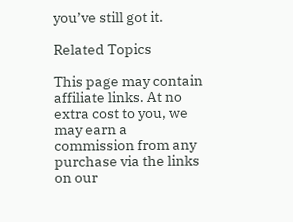you’ve still got it.

Related Topics

This page may contain affiliate links. At no extra cost to you, we may earn a commission from any purchase via the links on our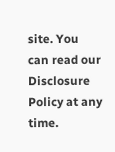site. You can read our Disclosure Policy at any time.